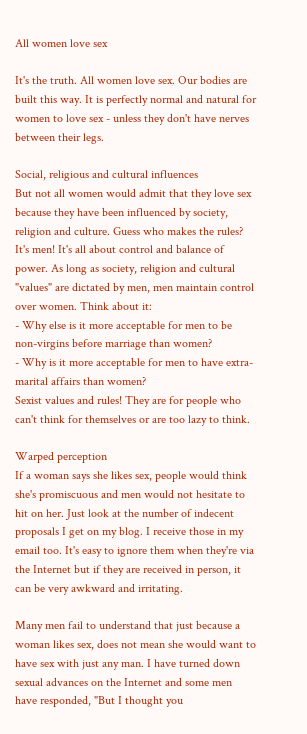All women love sex

It's the truth. All women love sex. Our bodies are built this way. It is perfectly normal and natural for women to love sex - unless they don't have nerves between their legs.

Social, religious and cultural influences
But not all women would admit that they love sex because they have been influenced by society, religion and culture. Guess who makes the rules? It's men! It's all about control and balance of power. As long as society, religion and cultural "values" are dictated by men, men maintain control over women. Think about it:
- Why else is it more acceptable for men to be non-virgins before marriage than women?
- Why is it more acceptable for men to have extra-marital affairs than women?
Sexist values and rules! They are for people who can't think for themselves or are too lazy to think.

Warped perception
If a woman says she likes sex, people would think she's promiscuous and men would not hesitate to hit on her. Just look at the number of indecent proposals I get on my blog. I receive those in my email too. It's easy to ignore them when they're via the Internet but if they are received in person, it can be very awkward and irritating.

Many men fail to understand that just because a woman likes sex, does not mean she would want to have sex with just any man. I have turned down sexual advances on the Internet and some men have responded, "But I thought you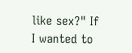like sex?" If I wanted to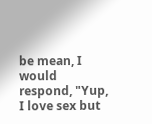be mean, I would respond, "Yup, I love sex but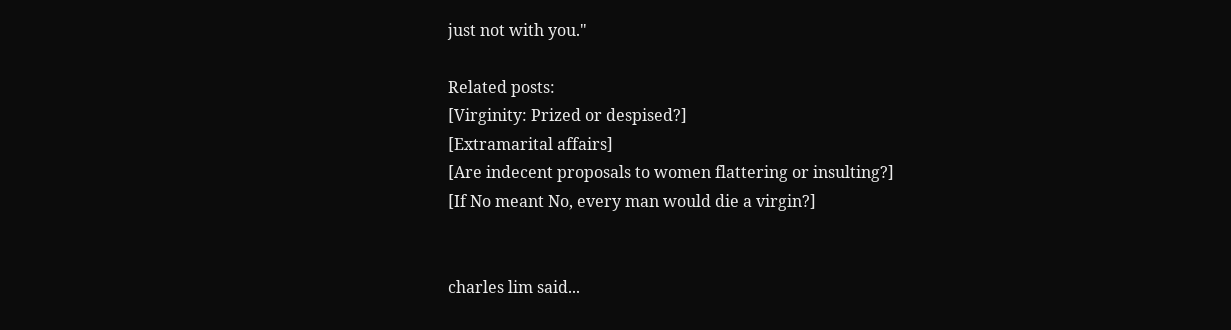just not with you."

Related posts:
[Virginity: Prized or despised?]
[Extramarital affairs]
[Are indecent proposals to women flattering or insulting?]
[If No meant No, every man would die a virgin?]


charles lim said...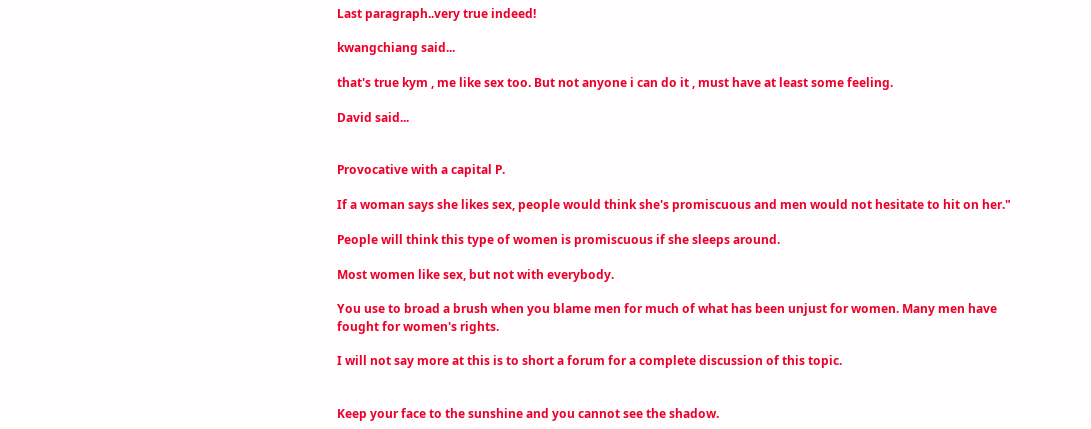Last paragraph..very true indeed!

kwangchiang said...

that's true kym , me like sex too. But not anyone i can do it , must have at least some feeling.

David said...


Provocative with a capital P.

If a woman says she likes sex, people would think she's promiscuous and men would not hesitate to hit on her."

People will think this type of women is promiscuous if she sleeps around.

Most women like sex, but not with everybody.

You use to broad a brush when you blame men for much of what has been unjust for women. Many men have fought for women's rights.

I will not say more at this is to short a forum for a complete discussion of this topic.


Keep your face to the sunshine and you cannot see the shadow.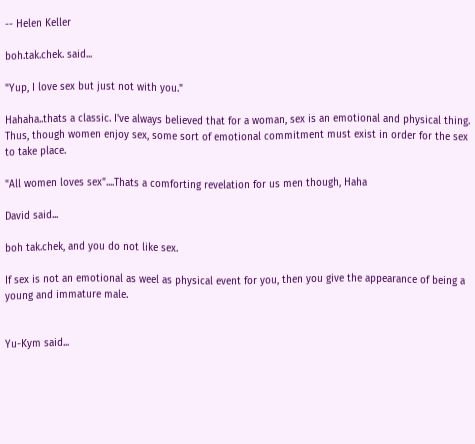-- Helen Keller

boh.tak.chek. said...

"Yup, I love sex but just not with you."

Hahaha..thats a classic. I've always believed that for a woman, sex is an emotional and physical thing. Thus, though women enjoy sex, some sort of emotional commitment must exist in order for the sex to take place.

"All women loves sex"....Thats a comforting revelation for us men though, Haha

David said...

boh tak.chek, and you do not like sex.

If sex is not an emotional as weel as physical event for you, then you give the appearance of being a young and immature male.


Yu-Kym said...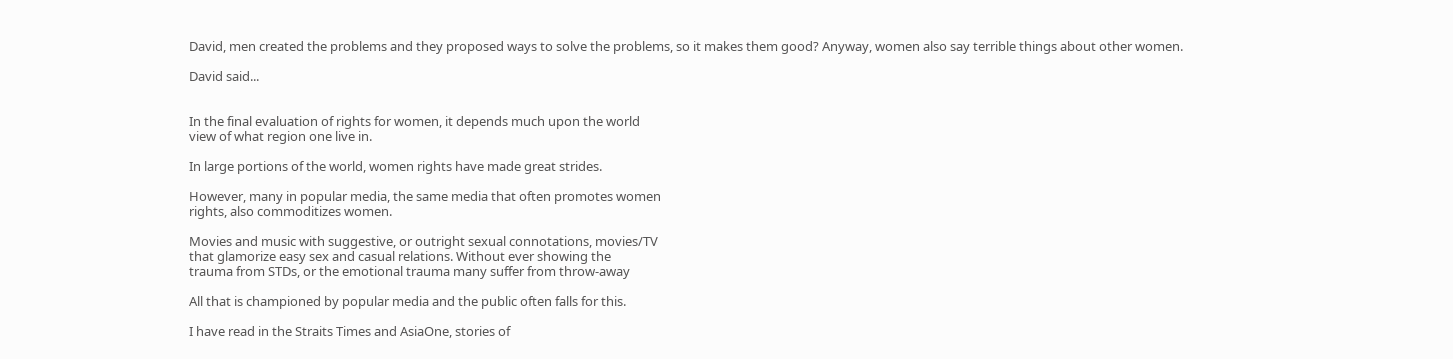David, men created the problems and they proposed ways to solve the problems, so it makes them good? Anyway, women also say terrible things about other women.

David said...


In the final evaluation of rights for women, it depends much upon the world
view of what region one live in.

In large portions of the world, women rights have made great strides.

However, many in popular media, the same media that often promotes women
rights, also commoditizes women.

Movies and music with suggestive, or outright sexual connotations, movies/TV
that glamorize easy sex and casual relations. Without ever showing the
trauma from STDs, or the emotional trauma many suffer from throw-away

All that is championed by popular media and the public often falls for this.

I have read in the Straits Times and AsiaOne, stories of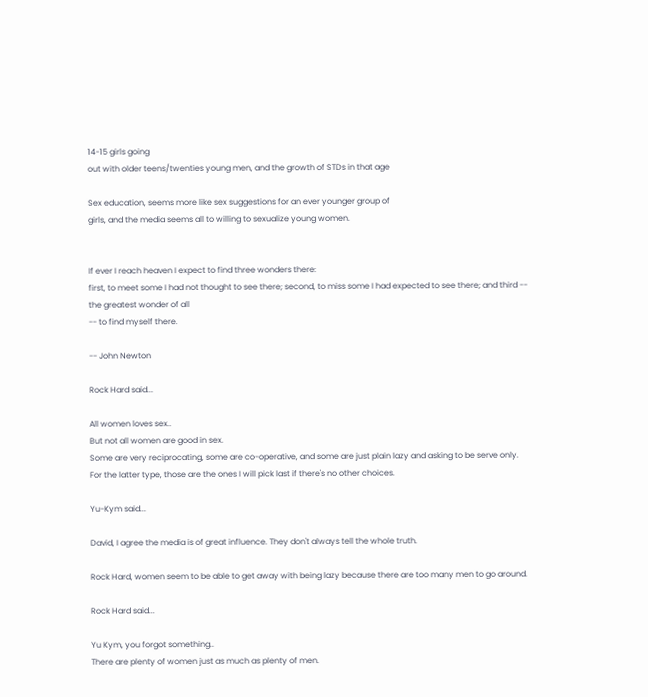14-15 girls going
out with older teens/twenties young men, and the growth of STDs in that age

Sex education, seems more like sex suggestions for an ever younger group of
girls, and the media seems all to willing to sexualize young women.


If ever I reach heaven I expect to find three wonders there:
first, to meet some I had not thought to see there; second, to miss some I had expected to see there; and third --
the greatest wonder of all
-- to find myself there.

-- John Newton

Rock Hard said...

All women loves sex..
But not all women are good in sex.
Some are very reciprocating, some are co-operative, and some are just plain lazy and asking to be serve only.
For the latter type, those are the ones I will pick last if there's no other choices.

Yu-Kym said...

David, I agree the media is of great influence. They don't always tell the whole truth.

Rock Hard, women seem to be able to get away with being lazy because there are too many men to go around.

Rock Hard said...

Yu Kym, you forgot something..
There are plenty of women just as much as plenty of men.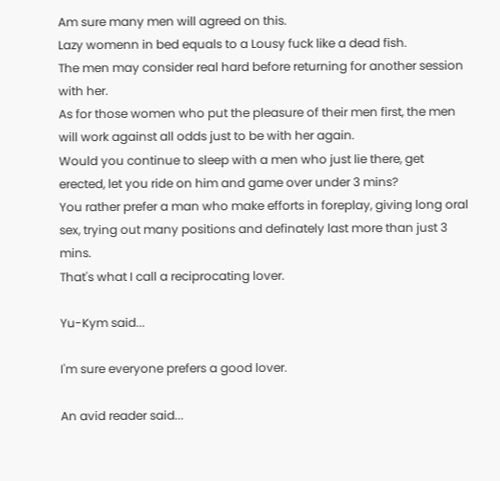Am sure many men will agreed on this.
Lazy womenn in bed equals to a Lousy fuck like a dead fish.
The men may consider real hard before returning for another session with her.
As for those women who put the pleasure of their men first, the men will work against all odds just to be with her again.
Would you continue to sleep with a men who just lie there, get erected, let you ride on him and game over under 3 mins?
You rather prefer a man who make efforts in foreplay, giving long oral sex, trying out many positions and definately last more than just 3 mins.
That's what I call a reciprocating lover.

Yu-Kym said...

I'm sure everyone prefers a good lover.

An avid reader said...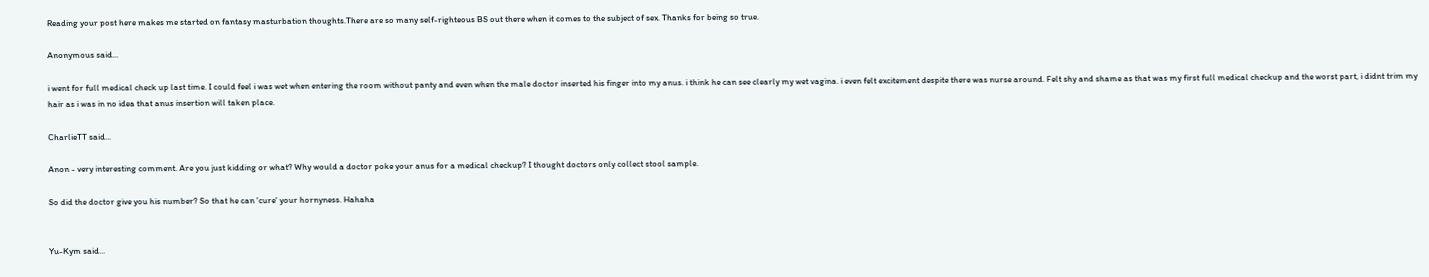Reading your post here makes me started on fantasy masturbation thoughts.There are so many self-righteous BS out there when it comes to the subject of sex. Thanks for being so true.

Anonymous said...

i went for full medical check up last time. I could feel i was wet when entering the room without panty and even when the male doctor inserted his finger into my anus. i think he can see clearly my wet vagina. i even felt excitement despite there was nurse around. Felt shy and shame as that was my first full medical checkup and the worst part, i didnt trim my hair as i was in no idea that anus insertion will taken place.

CharlieTT said...

Anon - very interesting comment. Are you just kidding or what? Why would a doctor poke your anus for a medical checkup? I thought doctors only collect stool sample.

So did the doctor give you his number? So that he can 'cure' your hornyness. Hahaha


Yu-Kym said...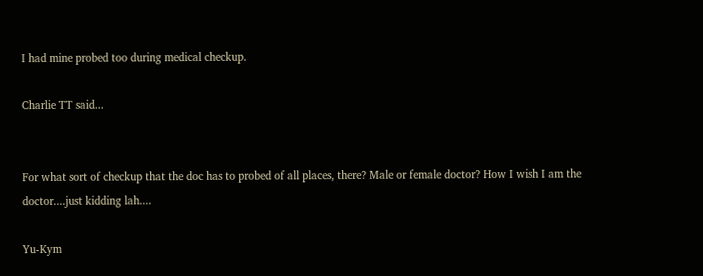I had mine probed too during medical checkup.

Charlie TT said...


For what sort of checkup that the doc has to probed of all places, there? Male or female doctor? How I wish I am the doctor....just kidding lah....

Yu-Kym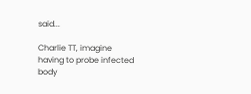said...

Charlie TT, imagine having to probe infected body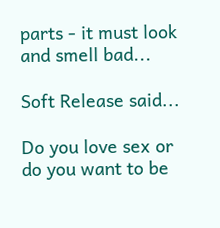parts - it must look and smell bad...

Soft Release said...

Do you love sex or do you want to be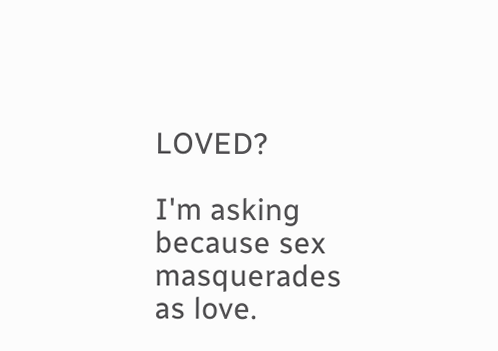LOVED?

I'm asking because sex masquerades as love.